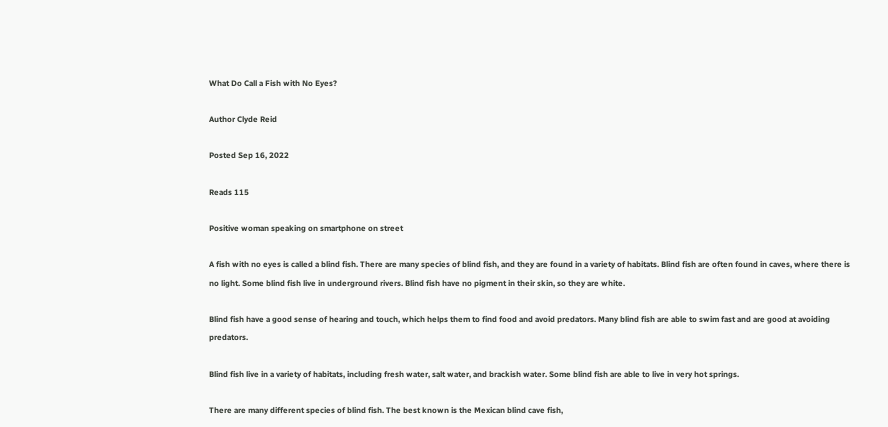What Do Call a Fish with No Eyes?

Author Clyde Reid

Posted Sep 16, 2022

Reads 115

Positive woman speaking on smartphone on street

A fish with no eyes is called a blind fish. There are many species of blind fish, and they are found in a variety of habitats. Blind fish are often found in caves, where there is no light. Some blind fish live in underground rivers. Blind fish have no pigment in their skin, so they are white.

Blind fish have a good sense of hearing and touch, which helps them to find food and avoid predators. Many blind fish are able to swim fast and are good at avoiding predators.

Blind fish live in a variety of habitats, including fresh water, salt water, and brackish water. Some blind fish are able to live in very hot springs.

There are many different species of blind fish. The best known is the Mexican blind cave fish,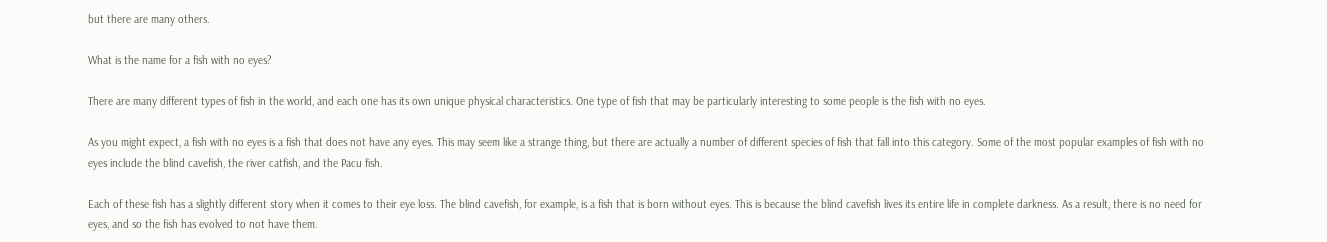but there are many others.

What is the name for a fish with no eyes?

There are many different types of fish in the world, and each one has its own unique physical characteristics. One type of fish that may be particularly interesting to some people is the fish with no eyes.

As you might expect, a fish with no eyes is a fish that does not have any eyes. This may seem like a strange thing, but there are actually a number of different species of fish that fall into this category. Some of the most popular examples of fish with no eyes include the blind cavefish, the river catfish, and the Pacu fish.

Each of these fish has a slightly different story when it comes to their eye loss. The blind cavefish, for example, is a fish that is born without eyes. This is because the blind cavefish lives its entire life in complete darkness. As a result, there is no need for eyes, and so the fish has evolved to not have them.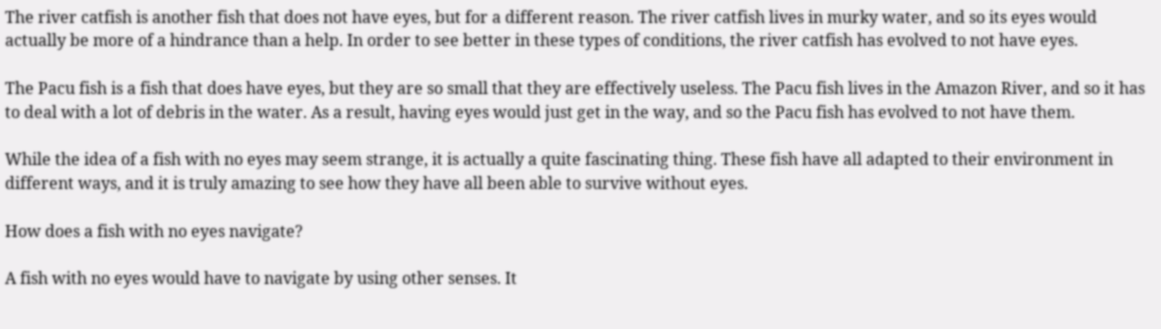The river catfish is another fish that does not have eyes, but for a different reason. The river catfish lives in murky water, and so its eyes would actually be more of a hindrance than a help. In order to see better in these types of conditions, the river catfish has evolved to not have eyes.

The Pacu fish is a fish that does have eyes, but they are so small that they are effectively useless. The Pacu fish lives in the Amazon River, and so it has to deal with a lot of debris in the water. As a result, having eyes would just get in the way, and so the Pacu fish has evolved to not have them.

While the idea of a fish with no eyes may seem strange, it is actually a quite fascinating thing. These fish have all adapted to their environment in different ways, and it is truly amazing to see how they have all been able to survive without eyes.

How does a fish with no eyes navigate?

A fish with no eyes would have to navigate by using other senses. It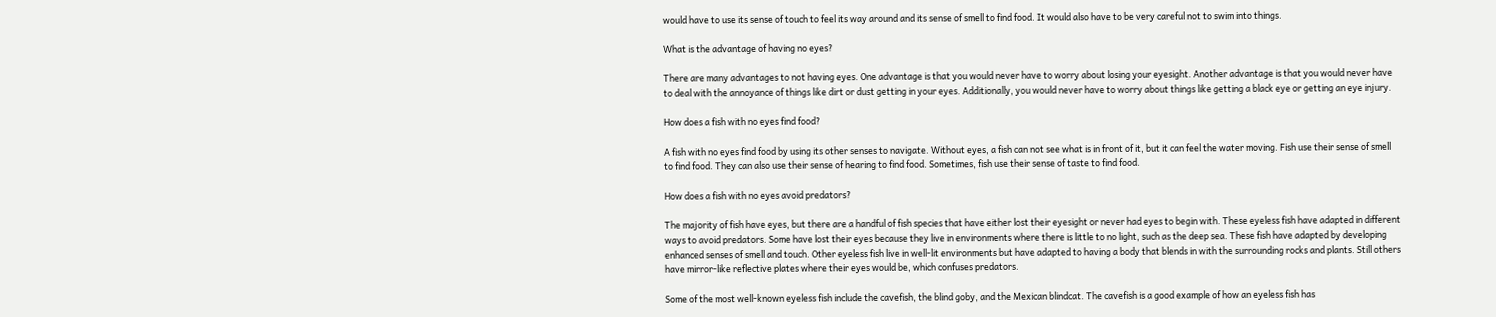would have to use its sense of touch to feel its way around and its sense of smell to find food. It would also have to be very careful not to swim into things.

What is the advantage of having no eyes?

There are many advantages to not having eyes. One advantage is that you would never have to worry about losing your eyesight. Another advantage is that you would never have to deal with the annoyance of things like dirt or dust getting in your eyes. Additionally, you would never have to worry about things like getting a black eye or getting an eye injury.

How does a fish with no eyes find food?

A fish with no eyes find food by using its other senses to navigate. Without eyes, a fish can not see what is in front of it, but it can feel the water moving. Fish use their sense of smell to find food. They can also use their sense of hearing to find food. Sometimes, fish use their sense of taste to find food.

How does a fish with no eyes avoid predators?

The majority of fish have eyes, but there are a handful of fish species that have either lost their eyesight or never had eyes to begin with. These eyeless fish have adapted in different ways to avoid predators. Some have lost their eyes because they live in environments where there is little to no light, such as the deep sea. These fish have adapted by developing enhanced senses of smell and touch. Other eyeless fish live in well-lit environments but have adapted to having a body that blends in with the surrounding rocks and plants. Still others have mirror-like reflective plates where their eyes would be, which confuses predators.

Some of the most well-known eyeless fish include the cavefish, the blind goby, and the Mexican blindcat. The cavefish is a good example of how an eyeless fish has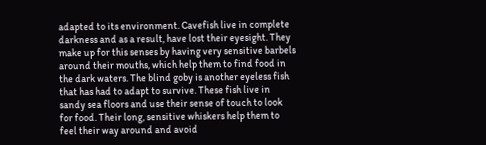adapted to its environment. Cavefish live in complete darkness and as a result, have lost their eyesight. They make up for this senses by having very sensitive barbels around their mouths, which help them to find food in the dark waters. The blind goby is another eyeless fish that has had to adapt to survive. These fish live in sandy sea floors and use their sense of touch to look for food. Their long, sensitive whiskers help them to feel their way around and avoid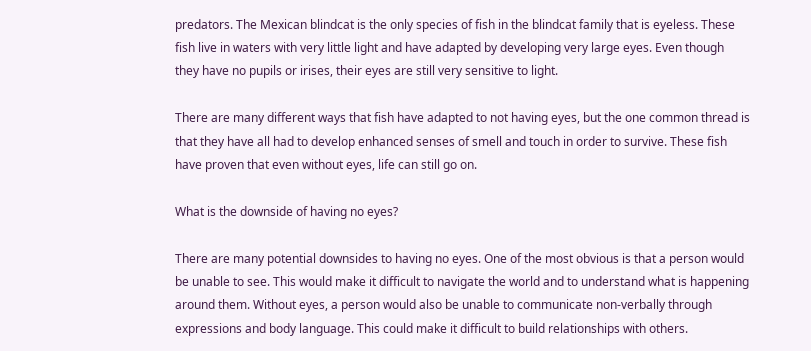predators. The Mexican blindcat is the only species of fish in the blindcat family that is eyeless. These fish live in waters with very little light and have adapted by developing very large eyes. Even though they have no pupils or irises, their eyes are still very sensitive to light.

There are many different ways that fish have adapted to not having eyes, but the one common thread is that they have all had to develop enhanced senses of smell and touch in order to survive. These fish have proven that even without eyes, life can still go on.

What is the downside of having no eyes?

There are many potential downsides to having no eyes. One of the most obvious is that a person would be unable to see. This would make it difficult to navigate the world and to understand what is happening around them. Without eyes, a person would also be unable to communicate non-verbally through expressions and body language. This could make it difficult to build relationships with others.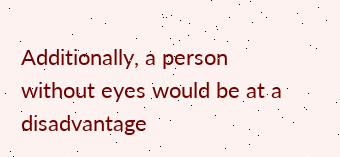Additionally, a person without eyes would be at a disadvantage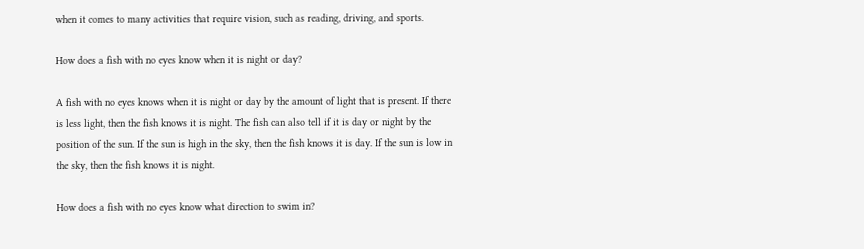when it comes to many activities that require vision, such as reading, driving, and sports.

How does a fish with no eyes know when it is night or day?

A fish with no eyes knows when it is night or day by the amount of light that is present. If there is less light, then the fish knows it is night. The fish can also tell if it is day or night by the position of the sun. If the sun is high in the sky, then the fish knows it is day. If the sun is low in the sky, then the fish knows it is night.

How does a fish with no eyes know what direction to swim in?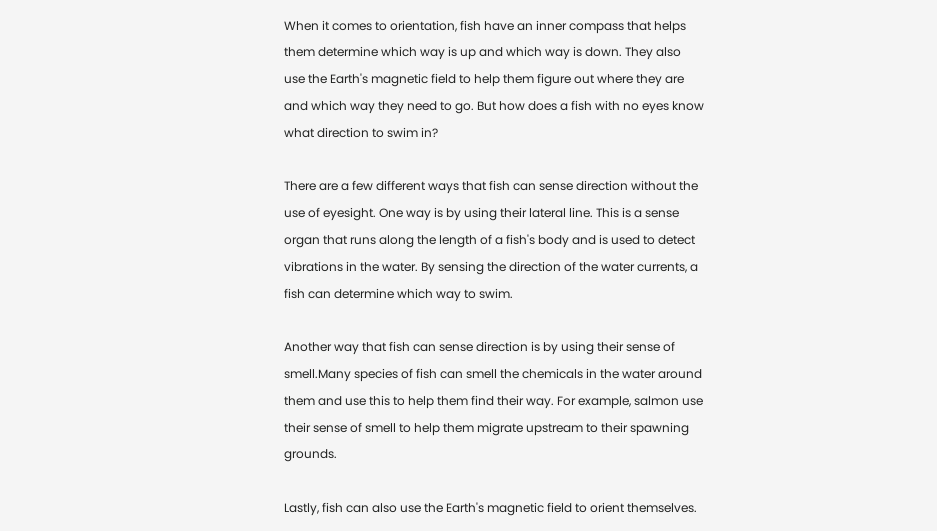When it comes to orientation, fish have an inner compass that helps them determine which way is up and which way is down. They also use the Earth's magnetic field to help them figure out where they are and which way they need to go. But how does a fish with no eyes know what direction to swim in?

There are a few different ways that fish can sense direction without the use of eyesight. One way is by using their lateral line. This is a sense organ that runs along the length of a fish's body and is used to detect vibrations in the water. By sensing the direction of the water currents, a fish can determine which way to swim.

Another way that fish can sense direction is by using their sense of smell.Many species of fish can smell the chemicals in the water around them and use this to help them find their way. For example, salmon use their sense of smell to help them migrate upstream to their spawning grounds.

Lastly, fish can also use the Earth's magnetic field to orient themselves.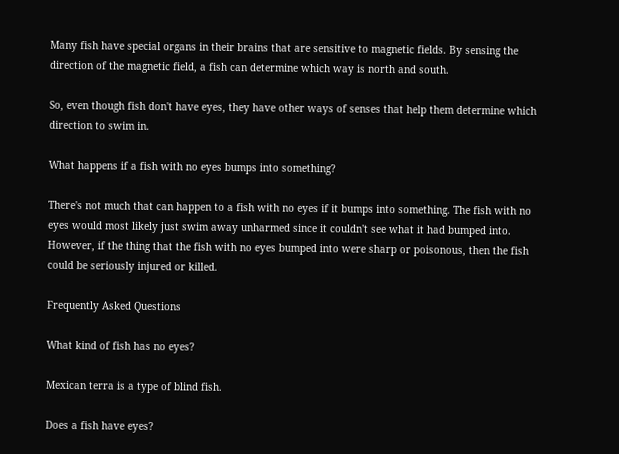Many fish have special organs in their brains that are sensitive to magnetic fields. By sensing the direction of the magnetic field, a fish can determine which way is north and south.

So, even though fish don't have eyes, they have other ways of senses that help them determine which direction to swim in.

What happens if a fish with no eyes bumps into something?

There's not much that can happen to a fish with no eyes if it bumps into something. The fish with no eyes would most likely just swim away unharmed since it couldn't see what it had bumped into. However, if the thing that the fish with no eyes bumped into were sharp or poisonous, then the fish could be seriously injured or killed.

Frequently Asked Questions

What kind of fish has no eyes?

Mexican terra is a type of blind fish.

Does a fish have eyes?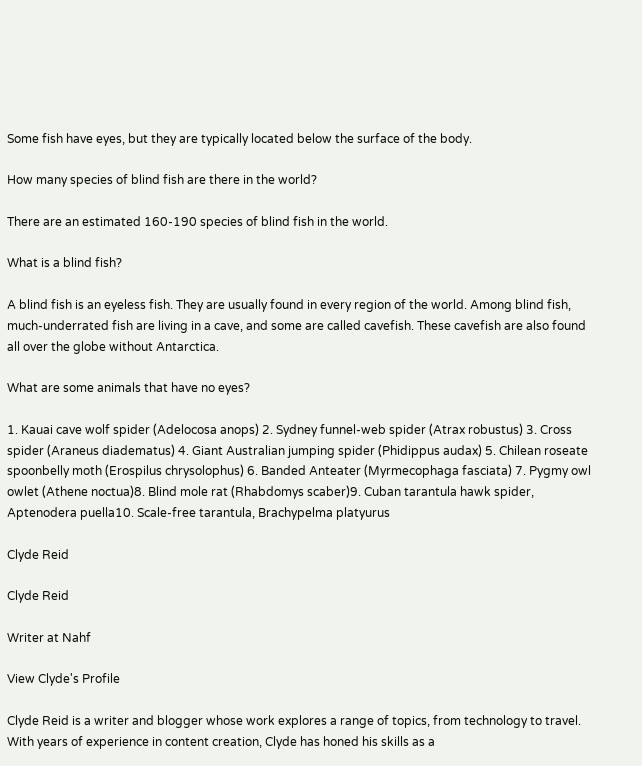Some fish have eyes, but they are typically located below the surface of the body.

How many species of blind fish are there in the world?

There are an estimated 160-190 species of blind fish in the world.

What is a blind fish?

A blind fish is an eyeless fish. They are usually found in every region of the world. Among blind fish, much-underrated fish are living in a cave, and some are called cavefish. These cavefish are also found all over the globe without Antarctica.

What are some animals that have no eyes?

1. Kauai cave wolf spider (Adelocosa anops) 2. Sydney funnel-web spider (Atrax robustus) 3. Cross spider (Araneus diadematus) 4. Giant Australian jumping spider (Phidippus audax) 5. Chilean roseate spoonbelly moth (Erospilus chrysolophus) 6. Banded Anteater (Myrmecophaga fasciata) 7. Pygmy owl owlet (Athene noctua)8. Blind mole rat (Rhabdomys scaber)9. Cuban tarantula hawk spider, Aptenodera puella10. Scale-free tarantula, Brachypelma platyurus

Clyde Reid

Clyde Reid

Writer at Nahf

View Clyde's Profile

Clyde Reid is a writer and blogger whose work explores a range of topics, from technology to travel. With years of experience in content creation, Clyde has honed his skills as a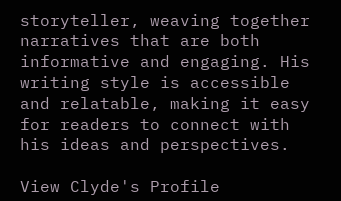storyteller, weaving together narratives that are both informative and engaging. His writing style is accessible and relatable, making it easy for readers to connect with his ideas and perspectives.

View Clyde's Profile